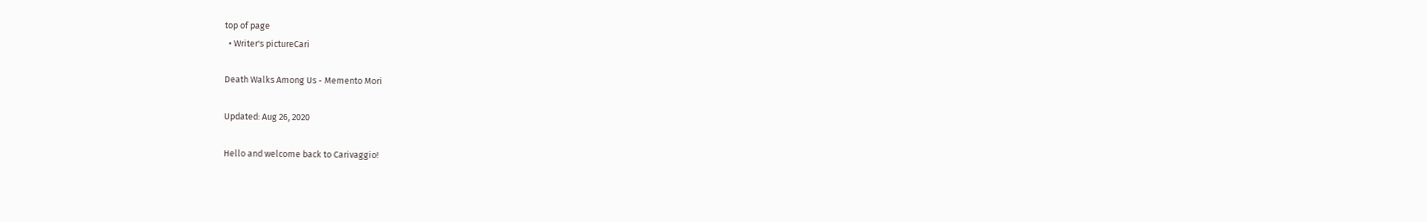top of page
  • Writer's pictureCari

Death Walks Among Us - Memento Mori

Updated: Aug 26, 2020

Hello and welcome back to Carivaggio!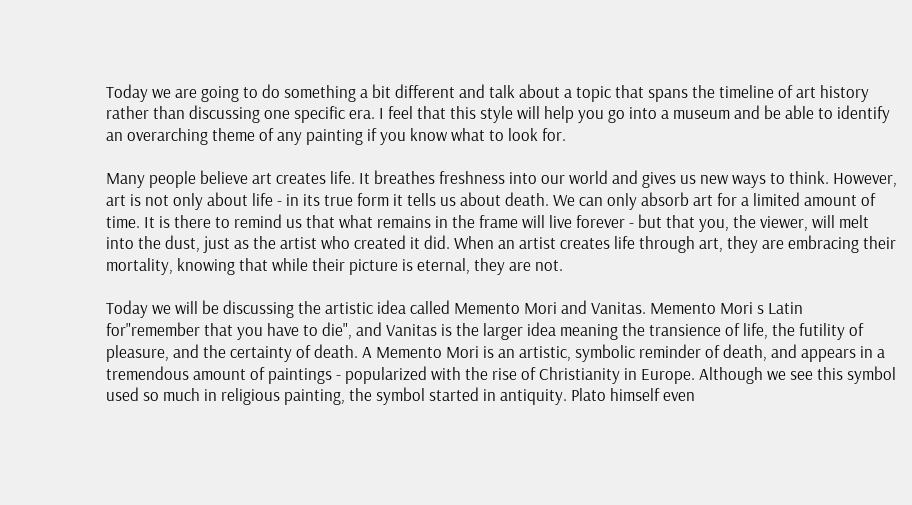Today we are going to do something a bit different and talk about a topic that spans the timeline of art history rather than discussing one specific era. I feel that this style will help you go into a museum and be able to identify an overarching theme of any painting if you know what to look for.

Many people believe art creates life. It breathes freshness into our world and gives us new ways to think. However, art is not only about life - in its true form it tells us about death. We can only absorb art for a limited amount of time. It is there to remind us that what remains in the frame will live forever - but that you, the viewer, will melt into the dust, just as the artist who created it did. When an artist creates life through art, they are embracing their mortality, knowing that while their picture is eternal, they are not.

Today we will be discussing the artistic idea called Memento Mori and Vanitas. Memento Mori s Latin for"remember that you have to die", and Vanitas is the larger idea meaning the transience of life, the futility of pleasure, and the certainty of death. A Memento Mori is an artistic, symbolic reminder of death, and appears in a tremendous amount of paintings - popularized with the rise of Christianity in Europe. Although we see this symbol used so much in religious painting, the symbol started in antiquity. Plato himself even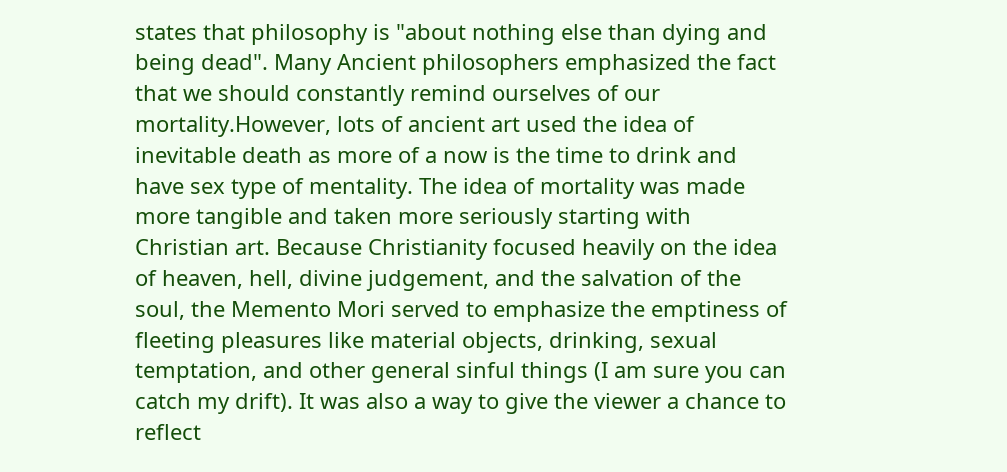states that philosophy is "about nothing else than dying and being dead". Many Ancient philosophers emphasized the fact that we should constantly remind ourselves of our mortality.However, lots of ancient art used the idea of inevitable death as more of a now is the time to drink and have sex type of mentality. The idea of mortality was made more tangible and taken more seriously starting with Christian art. Because Christianity focused heavily on the idea of heaven, hell, divine judgement, and the salvation of the soul, the Memento Mori served to emphasize the emptiness of fleeting pleasures like material objects, drinking, sexual temptation, and other general sinful things (I am sure you can catch my drift). It was also a way to give the viewer a chance to reflect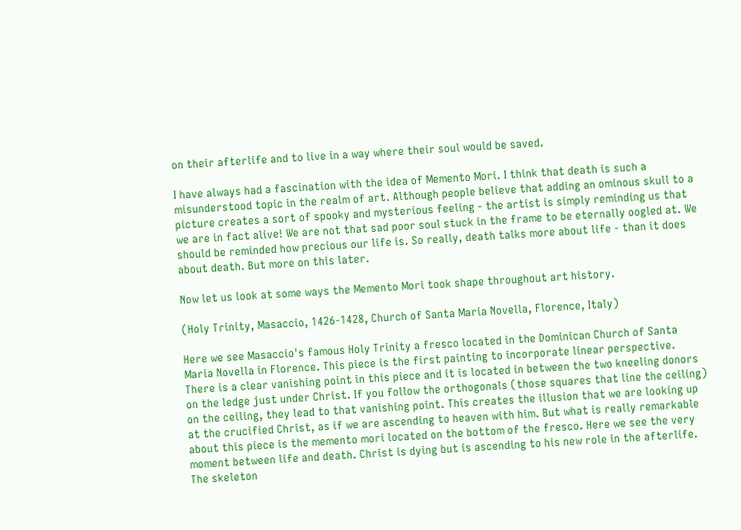on their afterlife and to live in a way where their soul would be saved.

I have always had a fascination with the idea of Memento Mori. I think that death is such a misunderstood topic in the realm of art. Although people believe that adding an ominous skull to a picture creates a sort of spooky and mysterious feeling - the artist is simply reminding us that we are in fact alive! We are not that sad poor soul stuck in the frame to be eternally oogled at. We should be reminded how precious our life is. So really, death talks more about life - than it does about death. But more on this later.

Now let us look at some ways the Memento Mori took shape throughout art history.

(Holy Trinity, Masaccio, 1426-1428, Church of Santa Maria Novella, Florence, Italy)

Here we see Masaccio's famous Holy Trinity a fresco located in the Dominican Church of Santa Maria Novella in Florence. This piece is the first painting to incorporate linear perspective. There is a clear vanishing point in this piece and it is located in between the two kneeling donors on the ledge just under Christ. If you follow the orthogonals (those squares that line the ceiling) on the ceiling, they lead to that vanishing point. This creates the illusion that we are looking up at the crucified Christ, as if we are ascending to heaven with him. But what is really remarkable about this piece is the memento mori located on the bottom of the fresco. Here we see the very moment between life and death. Christ is dying but is ascending to his new role in the afterlife. The skeleton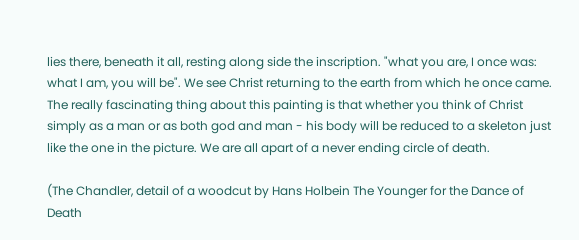lies there, beneath it all, resting along side the inscription. "what you are, I once was: what I am, you will be". We see Christ returning to the earth from which he once came. The really fascinating thing about this painting is that whether you think of Christ simply as a man or as both god and man - his body will be reduced to a skeleton just like the one in the picture. We are all apart of a never ending circle of death.

(The Chandler, detail of a woodcut by Hans Holbein The Younger for the Dance of Death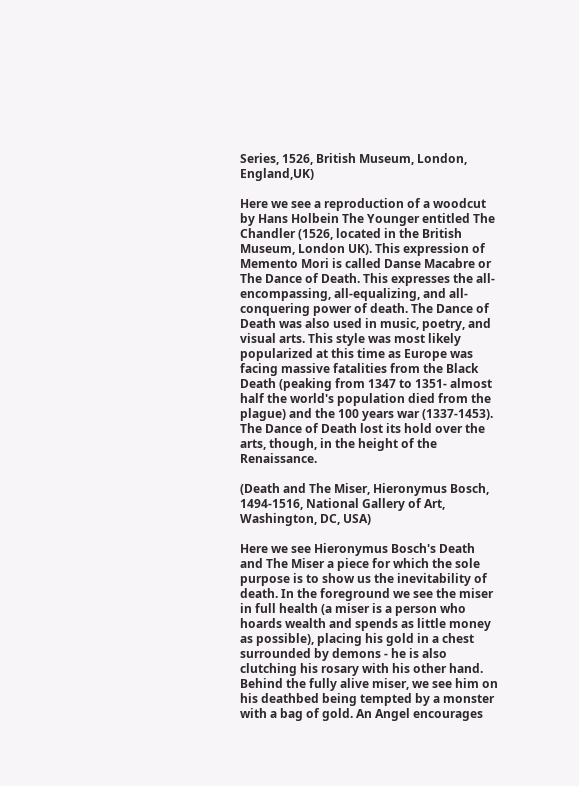Series, 1526, British Museum, London, England,UK)

Here we see a reproduction of a woodcut by Hans Holbein The Younger entitled The Chandler (1526, located in the British Museum, London UK). This expression of Memento Mori is called Danse Macabre or The Dance of Death. This expresses the all-encompassing, all-equalizing, and all-conquering power of death. The Dance of Death was also used in music, poetry, and visual arts. This style was most likely popularized at this time as Europe was facing massive fatalities from the Black Death (peaking from 1347 to 1351- almost half the world's population died from the plague) and the 100 years war (1337-1453). The Dance of Death lost its hold over the arts, though, in the height of the Renaissance.

(Death and The Miser, Hieronymus Bosch, 1494-1516, National Gallery of Art, Washington, DC, USA)

Here we see Hieronymus Bosch's Death and The Miser a piece for which the sole purpose is to show us the inevitability of death. In the foreground we see the miser in full health (a miser is a person who hoards wealth and spends as little money as possible), placing his gold in a chest surrounded by demons - he is also clutching his rosary with his other hand. Behind the fully alive miser, we see him on his deathbed being tempted by a monster with a bag of gold. An Angel encourages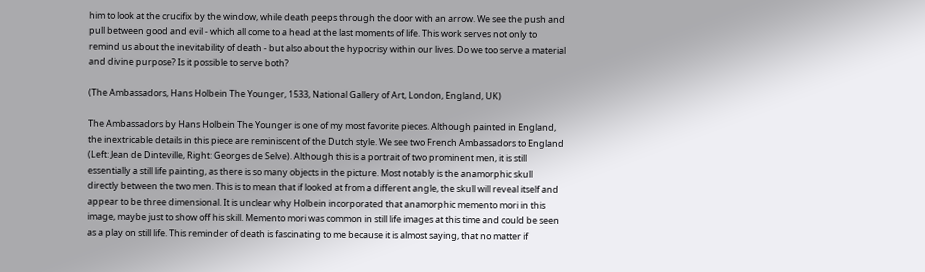him to look at the crucifix by the window, while death peeps through the door with an arrow. We see the push and pull between good and evil - which all come to a head at the last moments of life. This work serves not only to remind us about the inevitability of death - but also about the hypocrisy within our lives. Do we too serve a material and divine purpose? Is it possible to serve both?

(The Ambassadors, Hans Holbein The Younger, 1533, National Gallery of Art, London, England, UK)

The Ambassadors by Hans Holbein The Younger is one of my most favorite pieces. Although painted in England, the inextricable details in this piece are reminiscent of the Dutch style. We see two French Ambassadors to England (Left: Jean de Dinteville, Right: Georges de Selve). Although this is a portrait of two prominent men, it is still essentially a still life painting, as there is so many objects in the picture. Most notably is the anamorphic skull directly between the two men. This is to mean that if looked at from a different angle, the skull will reveal itself and appear to be three dimensional. It is unclear why Holbein incorporated that anamorphic memento mori in this image, maybe just to show off his skill. Memento mori was common in still life images at this time and could be seen as a play on still life. This reminder of death is fascinating to me because it is almost saying, that no matter if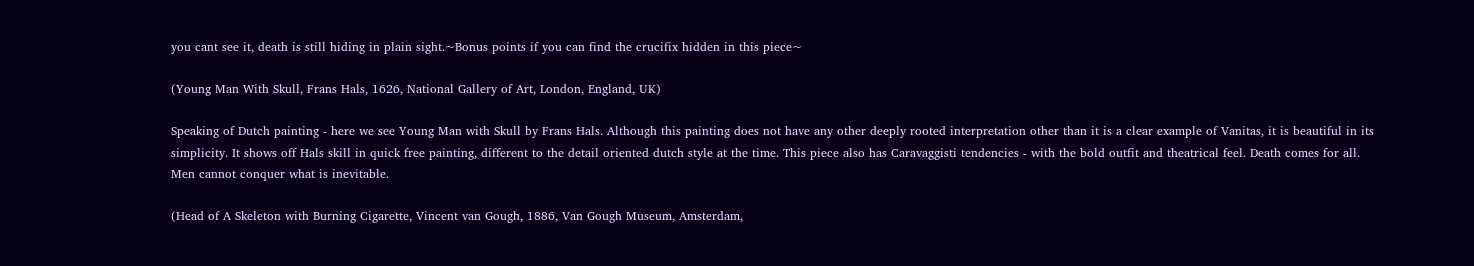you cant see it, death is still hiding in plain sight.~Bonus points if you can find the crucifix hidden in this piece~

(Young Man With Skull, Frans Hals, 1626, National Gallery of Art, London, England, UK)

Speaking of Dutch painting - here we see Young Man with Skull by Frans Hals. Although this painting does not have any other deeply rooted interpretation other than it is a clear example of Vanitas, it is beautiful in its simplicity. It shows off Hals skill in quick free painting, different to the detail oriented dutch style at the time. This piece also has Caravaggisti tendencies - with the bold outfit and theatrical feel. Death comes for all. Men cannot conquer what is inevitable.

(Head of A Skeleton with Burning Cigarette, Vincent van Gough, 1886, Van Gough Museum, Amsterdam,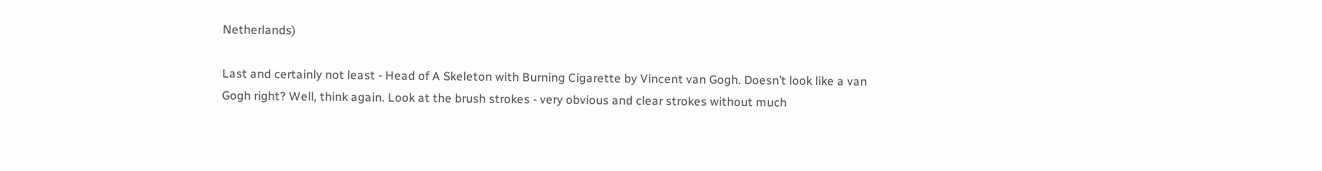Netherlands)

Last and certainly not least - Head of A Skeleton with Burning Cigarette by Vincent van Gogh. Doesn’t look like a van Gogh right? Well, think again. Look at the brush strokes - very obvious and clear strokes without much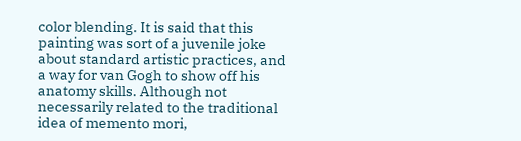color blending. It is said that this painting was sort of a juvenile joke about standard artistic practices, and a way for van Gogh to show off his anatomy skills. Although not necessarily related to the traditional idea of memento mori,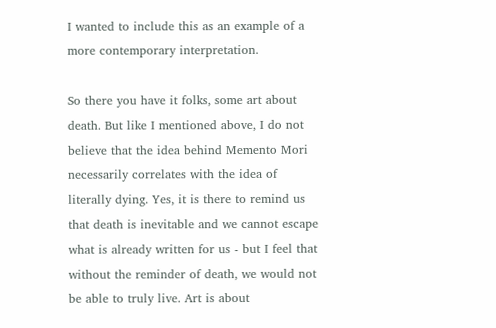I wanted to include this as an example of a more contemporary interpretation.

So there you have it folks, some art about death. But like I mentioned above, I do not believe that the idea behind Memento Mori necessarily correlates with the idea of literally dying. Yes, it is there to remind us that death is inevitable and we cannot escape what is already written for us - but I feel that without the reminder of death, we would not be able to truly live. Art is about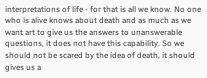interpretations of life - for that is all we know. No one who is alive knows about death and as much as we want art to give us the answers to unanswerable questions, it does not have this capability. So we should not be scared by the idea of death, it should gives us a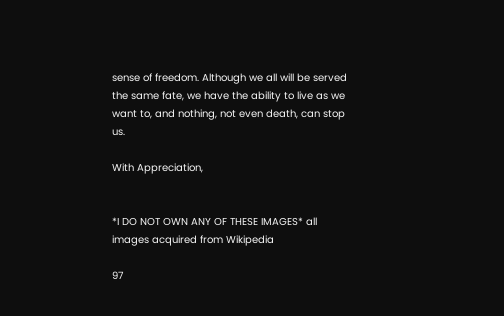sense of freedom. Although we all will be served the same fate, we have the ability to live as we want to, and nothing, not even death, can stop us.

With Appreciation,


*I DO NOT OWN ANY OF THESE IMAGES* all images acquired from Wikipedia

97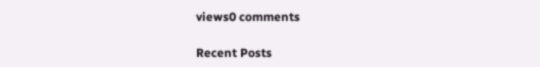views0 comments

Recent Posts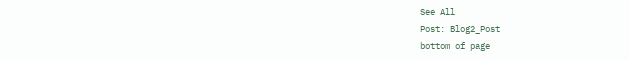See All
Post: Blog2_Post
bottom of page